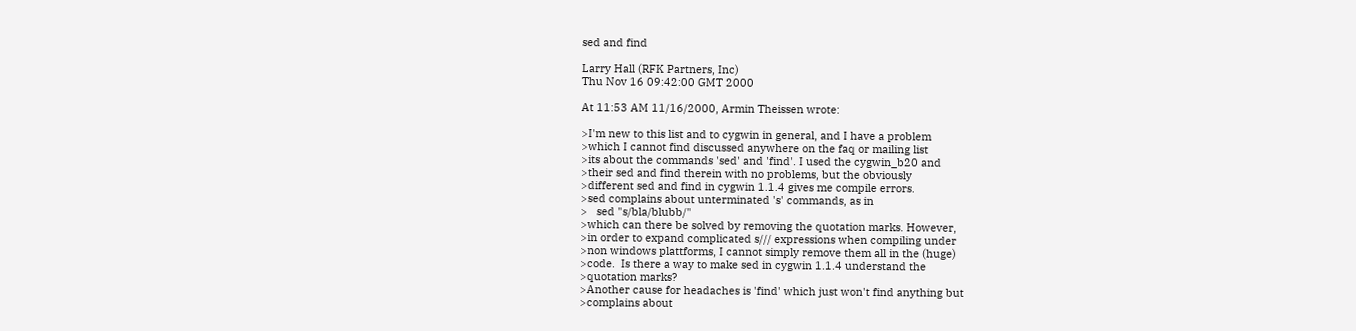sed and find

Larry Hall (RFK Partners, Inc)
Thu Nov 16 09:42:00 GMT 2000

At 11:53 AM 11/16/2000, Armin Theissen wrote:

>I'm new to this list and to cygwin in general, and I have a problem
>which I cannot find discussed anywhere on the faq or mailing list
>its about the commands 'sed' and 'find'. I used the cygwin_b20 and
>their sed and find therein with no problems, but the obviously
>different sed and find in cygwin 1.1.4 gives me compile errors.
>sed complains about unterminated 's' commands, as in
>   sed "s/bla/blubb/"
>which can there be solved by removing the quotation marks. However,
>in order to expand complicated s/// expressions when compiling under
>non windows plattforms, I cannot simply remove them all in the (huge)
>code.  Is there a way to make sed in cygwin 1.1.4 understand the
>quotation marks?
>Another cause for headaches is 'find' which just won't find anything but
>complains about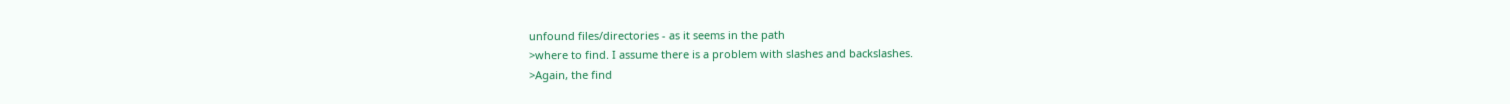unfound files/directories - as it seems in the path
>where to find. I assume there is a problem with slashes and backslashes.
>Again, the find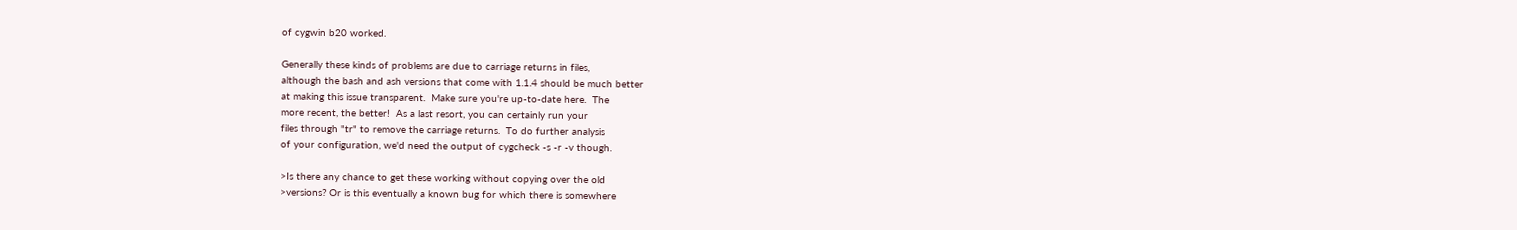of cygwin b20 worked.

Generally these kinds of problems are due to carriage returns in files,
although the bash and ash versions that come with 1.1.4 should be much better
at making this issue transparent.  Make sure you're up-to-date here.  The
more recent, the better!  As a last resort, you can certainly run your
files through "tr" to remove the carriage returns.  To do further analysis
of your configuration, we'd need the output of cygcheck -s -r -v though.

>Is there any chance to get these working without copying over the old
>versions? Or is this eventually a known bug for which there is somewhere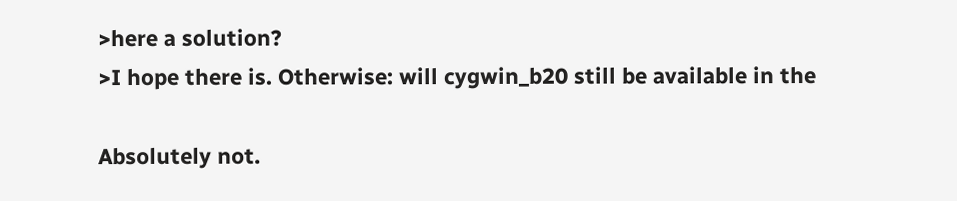>here a solution?
>I hope there is. Otherwise: will cygwin_b20 still be available in the

Absolutely not.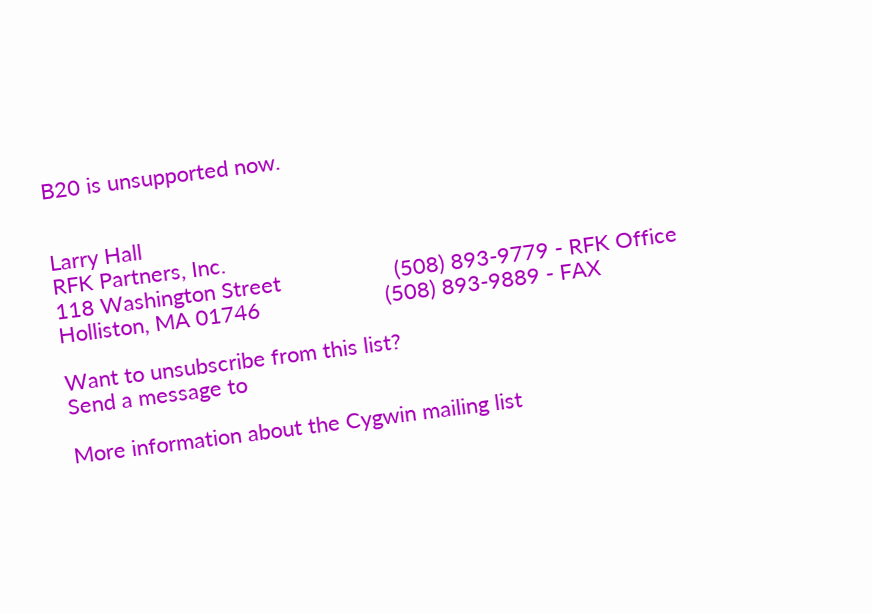B20 is unsupported now.


Larry Hall
RFK Partners, Inc.
118 Washington Street                   (508) 893-9779 - RFK Office
Holliston, MA 01746                     (508) 893-9889 - FAX

Want to unsubscribe from this list?
Send a message to

More information about the Cygwin mailing list